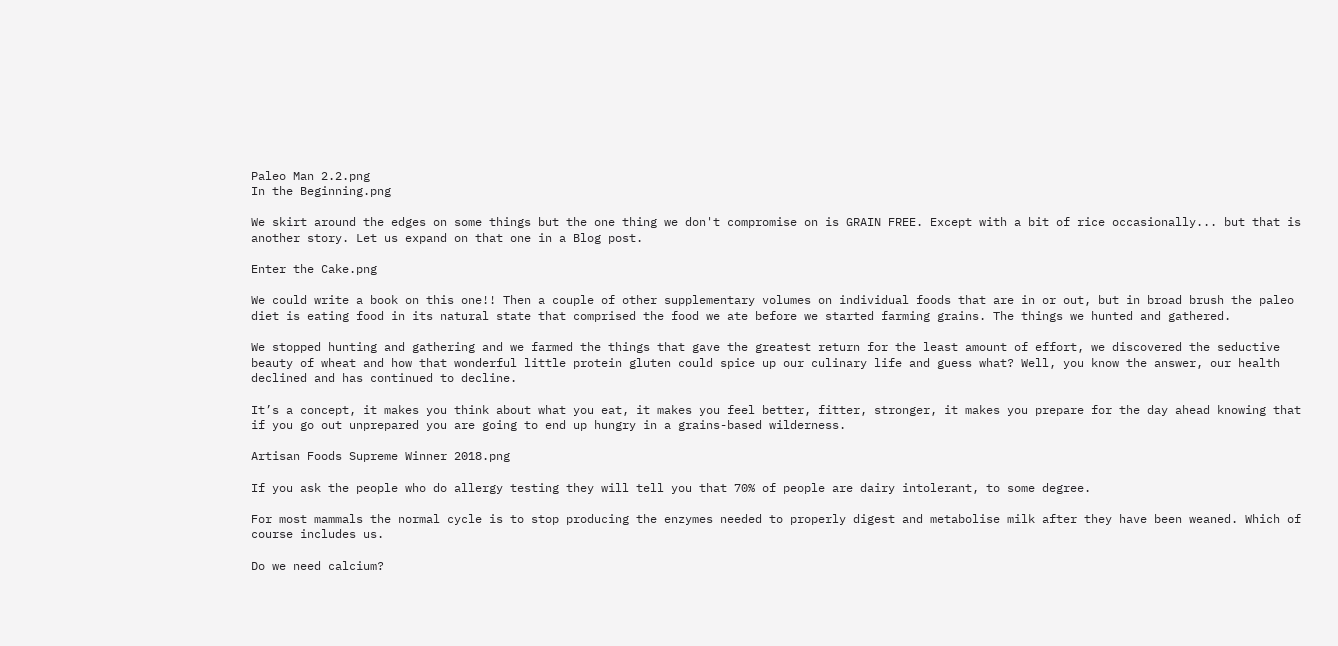Paleo Man 2.2.png
In the Beginning.png

We skirt around the edges on some things but the one thing we don't compromise on is GRAIN FREE. Except with a bit of rice occasionally... but that is another story. Let us expand on that one in a Blog post.

Enter the Cake.png

We could write a book on this one!! Then a couple of other supplementary volumes on individual foods that are in or out, but in broad brush the paleo diet is eating food in its natural state that comprised the food we ate before we started farming grains. The things we hunted and gathered.

We stopped hunting and gathering and we farmed the things that gave the greatest return for the least amount of effort, we discovered the seductive beauty of wheat and how that wonderful little protein gluten could spice up our culinary life and guess what? Well, you know the answer, our health declined and has continued to decline.

It’s a concept, it makes you think about what you eat, it makes you feel better, fitter, stronger, it makes you prepare for the day ahead knowing that if you go out unprepared you are going to end up hungry in a grains-based wilderness.

Artisan Foods Supreme Winner 2018.png

If you ask the people who do allergy testing they will tell you that 70% of people are dairy intolerant, to some degree.

For most mammals the normal cycle is to stop producing the enzymes needed to properly digest and metabolise milk after they have been weaned. Which of course includes us.

Do we need calcium?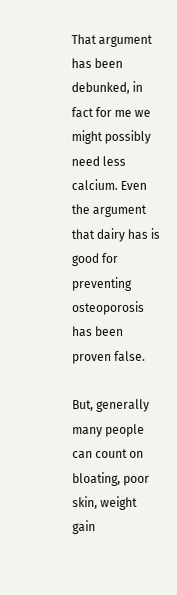That argument has been debunked, in fact for me we might possibly need less calcium. Even the argument that dairy has is good for preventing osteoporosis has been proven false.

But, generally many people can count on bloating, poor skin, weight gain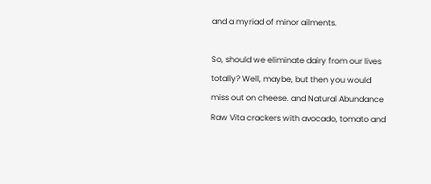and a myriad of minor ailments.

So, should we eliminate dairy from our lives totally? Well, maybe, but then you would miss out on cheese. and Natural Abundance Raw Vita crackers with avocado, tomato and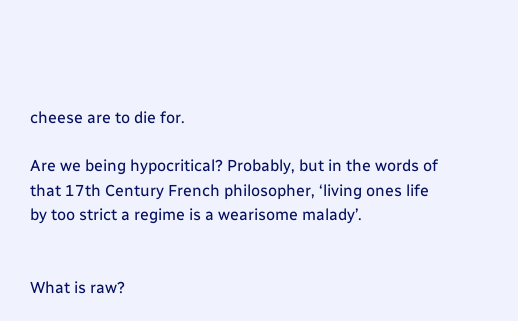cheese are to die for.

Are we being hypocritical? Probably, but in the words of that 17th Century French philosopher, ‘living ones life by too strict a regime is a wearisome malady’.


What is raw?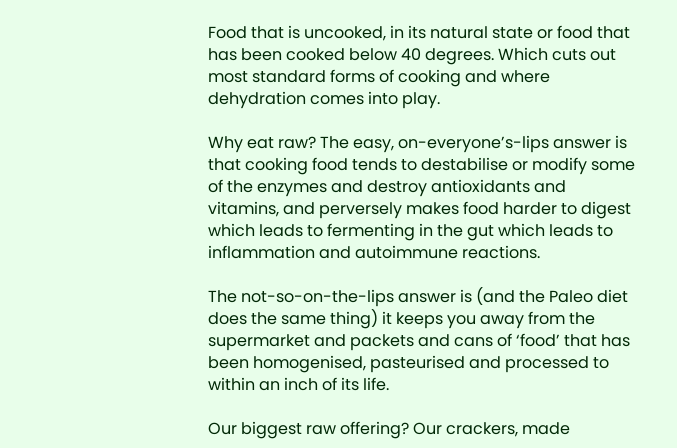Food that is uncooked, in its natural state or food that has been cooked below 40 degrees. Which cuts out most standard forms of cooking and where dehydration comes into play.

Why eat raw? The easy, on-everyone’s-lips answer is that cooking food tends to destabilise or modify some of the enzymes and destroy antioxidants and vitamins, and perversely makes food harder to digest which leads to fermenting in the gut which leads to inflammation and autoimmune reactions.

The not-so-on-the-lips answer is (and the Paleo diet does the same thing) it keeps you away from the supermarket and packets and cans of ‘food’ that has been homogenised, pasteurised and processed to within an inch of its life.

Our biggest raw offering? Our crackers, made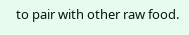to pair with other raw food.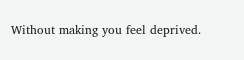Without making you feel deprived.